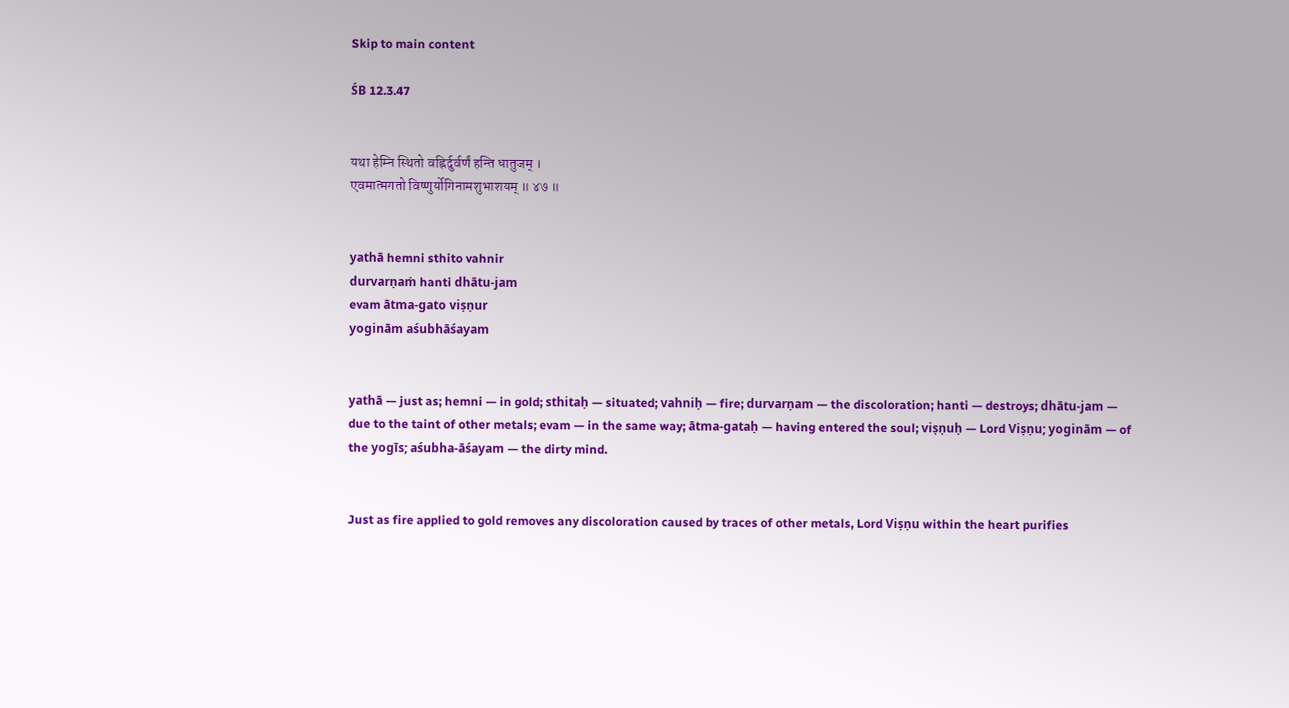Skip to main content

ŚB 12.3.47


यथा हेम्नि स्थितो वह्निर्दुर्वर्णं हन्ति धातुजम् ।
एवमात्मगतो विष्णुर्योगिनामशुभाशयम् ॥ ४७ ॥


yathā hemni sthito vahnir
durvarṇaṁ hanti dhātu-jam
evam ātma-gato viṣṇur
yoginām aśubhāśayam


yathā — just as; hemni — in gold; sthitaḥ — situated; vahniḥ — fire; durvarṇam — the discoloration; hanti — destroys; dhātu-jam — due to the taint of other metals; evam — in the same way; ātma-gataḥ — having entered the soul; viṣṇuḥ — Lord Viṣṇu; yoginām — of the yogīs; aśubha-āśayam — the dirty mind.


Just as fire applied to gold removes any discoloration caused by traces of other metals, Lord Viṣṇu within the heart purifies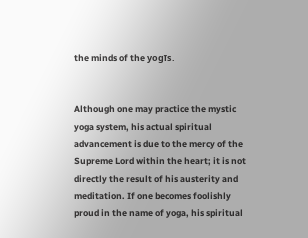the minds of the yogīs.


Although one may practice the mystic yoga system, his actual spiritual advancement is due to the mercy of the Supreme Lord within the heart; it is not directly the result of his austerity and meditation. If one becomes foolishly proud in the name of yoga, his spiritual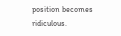position becomes ridiculous.